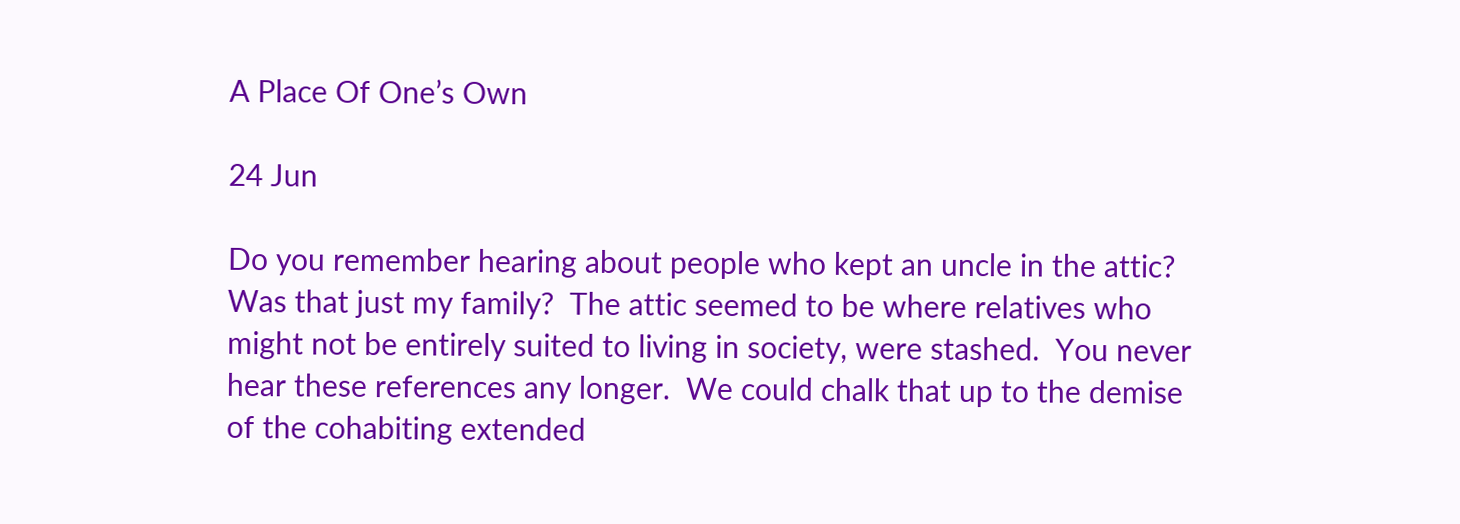A Place Of One’s Own

24 Jun

Do you remember hearing about people who kept an uncle in the attic?  Was that just my family?  The attic seemed to be where relatives who might not be entirely suited to living in society, were stashed.  You never hear these references any longer.  We could chalk that up to the demise of the cohabiting extended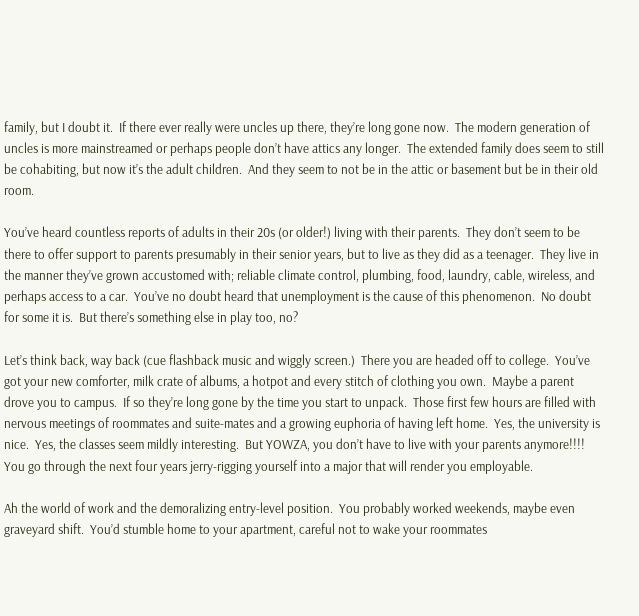family, but I doubt it.  If there ever really were uncles up there, they’re long gone now.  The modern generation of uncles is more mainstreamed or perhaps people don’t have attics any longer.  The extended family does seem to still be cohabiting, but now it’s the adult children.  And they seem to not be in the attic or basement but be in their old room.

You’ve heard countless reports of adults in their 20s (or older!) living with their parents.  They don’t seem to be there to offer support to parents presumably in their senior years, but to live as they did as a teenager.  They live in the manner they’ve grown accustomed with; reliable climate control, plumbing, food, laundry, cable, wireless, and perhaps access to a car.  You’ve no doubt heard that unemployment is the cause of this phenomenon.  No doubt for some it is.  But there’s something else in play too, no?

Let’s think back, way back (cue flashback music and wiggly screen.)  There you are headed off to college.  You’ve got your new comforter, milk crate of albums, a hotpot and every stitch of clothing you own.  Maybe a parent drove you to campus.  If so they’re long gone by the time you start to unpack.  Those first few hours are filled with nervous meetings of roommates and suite-mates and a growing euphoria of having left home.  Yes, the university is nice.  Yes, the classes seem mildly interesting.  But YOWZA, you don’t have to live with your parents anymore!!!!  You go through the next four years jerry-rigging yourself into a major that will render you employable.

Ah the world of work and the demoralizing entry-level position.  You probably worked weekends, maybe even graveyard shift.  You’d stumble home to your apartment, careful not to wake your roommates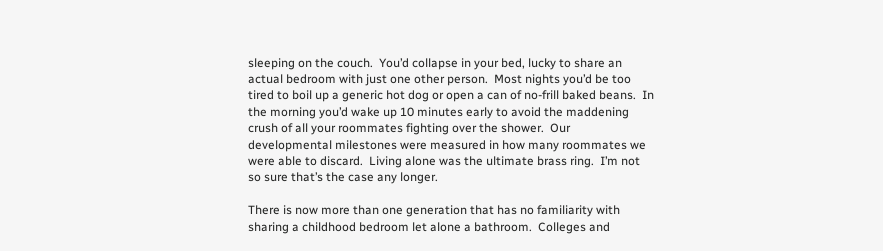sleeping on the couch.  You’d collapse in your bed, lucky to share an actual bedroom with just one other person.  Most nights you’d be too tired to boil up a generic hot dog or open a can of no-frill baked beans.  In the morning you’d wake up 10 minutes early to avoid the maddening crush of all your roommates fighting over the shower.  Our developmental milestones were measured in how many roommates we were able to discard.  Living alone was the ultimate brass ring.  I’m not so sure that’s the case any longer.

There is now more than one generation that has no familiarity with sharing a childhood bedroom let alone a bathroom.  Colleges and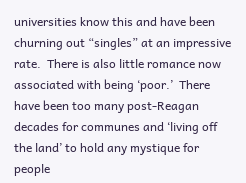universities know this and have been churning out “singles” at an impressive rate.  There is also little romance now associated with being ‘poor.’  There have been too many post-Reagan decades for communes and ‘living off the land’ to hold any mystique for people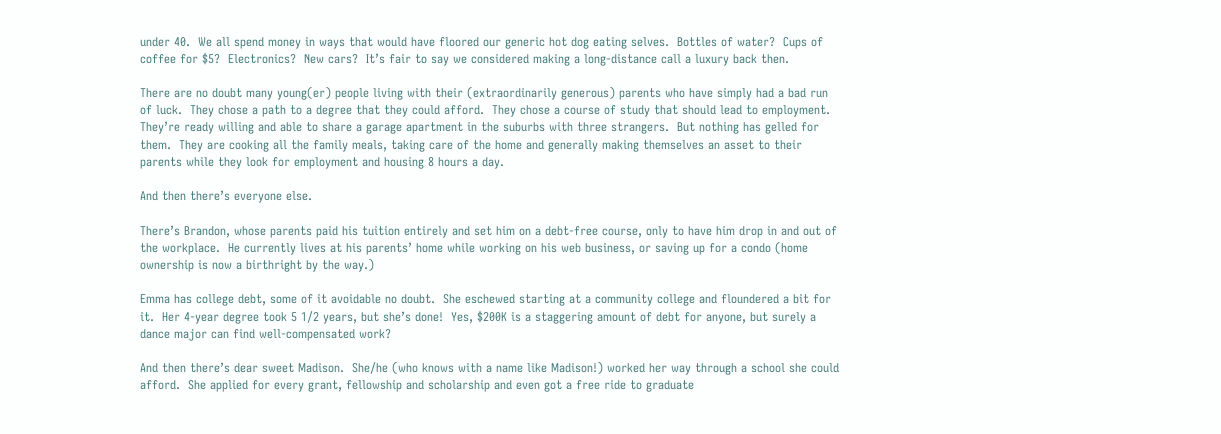under 40.  We all spend money in ways that would have floored our generic hot dog eating selves.  Bottles of water?  Cups of coffee for $5?  Electronics?  New cars?  It’s fair to say we considered making a long-distance call a luxury back then.

There are no doubt many young(er) people living with their (extraordinarily generous) parents who have simply had a bad run of luck.  They chose a path to a degree that they could afford.  They chose a course of study that should lead to employment.  They’re ready willing and able to share a garage apartment in the suburbs with three strangers.  But nothing has gelled for them.  They are cooking all the family meals, taking care of the home and generally making themselves an asset to their parents while they look for employment and housing 8 hours a day.

And then there’s everyone else.

There’s Brandon, whose parents paid his tuition entirely and set him on a debt-free course, only to have him drop in and out of the workplace.  He currently lives at his parents’ home while working on his web business, or saving up for a condo (home ownership is now a birthright by the way.)

Emma has college debt, some of it avoidable no doubt.  She eschewed starting at a community college and floundered a bit for it.  Her 4-year degree took 5 1/2 years, but she’s done!  Yes, $200K is a staggering amount of debt for anyone, but surely a dance major can find well-compensated work?

And then there’s dear sweet Madison.  She/he (who knows with a name like Madison!) worked her way through a school she could afford.  She applied for every grant, fellowship and scholarship and even got a free ride to graduate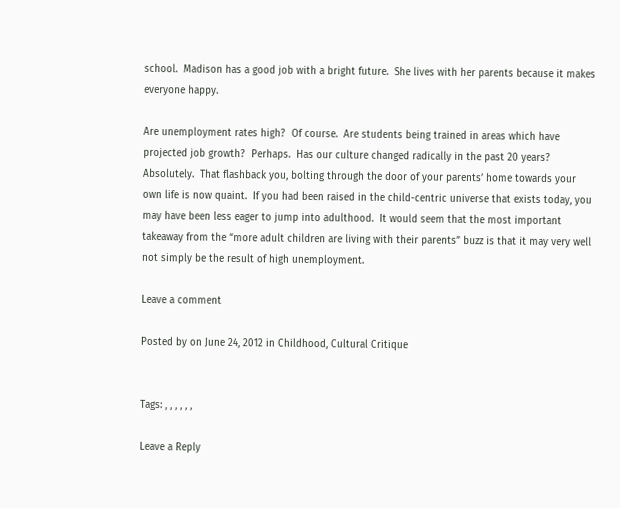school.  Madison has a good job with a bright future.  She lives with her parents because it makes everyone happy.

Are unemployment rates high?  Of course.  Are students being trained in areas which have projected job growth?  Perhaps.  Has our culture changed radically in the past 20 years?  Absolutely.  That flashback you, bolting through the door of your parents’ home towards your own life is now quaint.  If you had been raised in the child-centric universe that exists today, you may have been less eager to jump into adulthood.  It would seem that the most important takeaway from the “more adult children are living with their parents” buzz is that it may very well not simply be the result of high unemployment.

Leave a comment

Posted by on June 24, 2012 in Childhood, Cultural Critique


Tags: , , , , , ,

Leave a Reply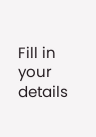Fill in your details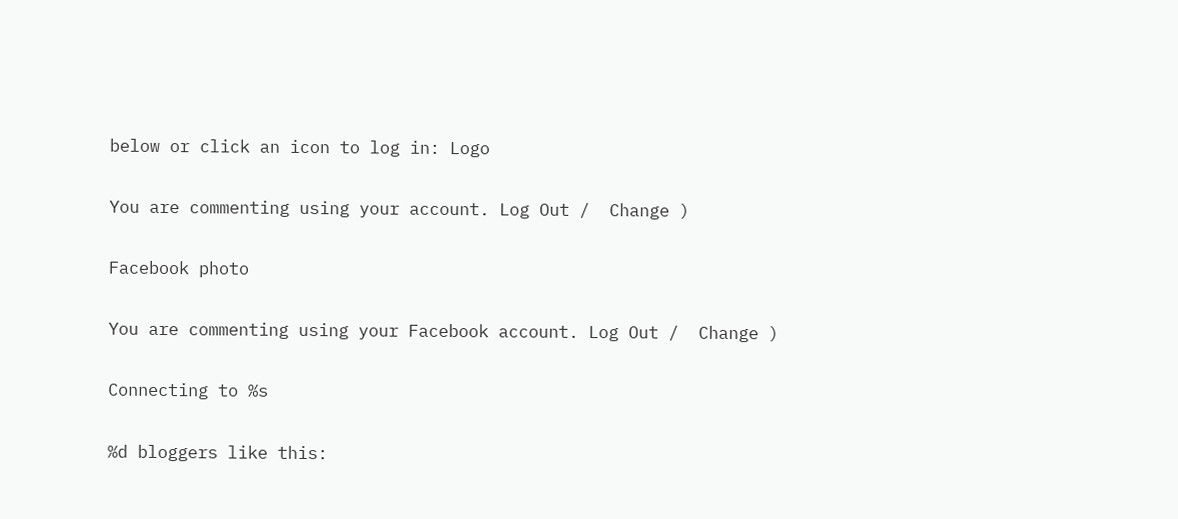below or click an icon to log in: Logo

You are commenting using your account. Log Out /  Change )

Facebook photo

You are commenting using your Facebook account. Log Out /  Change )

Connecting to %s

%d bloggers like this: